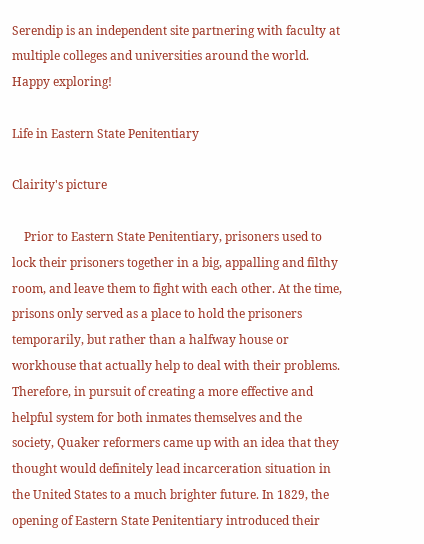Serendip is an independent site partnering with faculty at multiple colleges and universities around the world. Happy exploring!

Life in Eastern State Penitentiary

Clairity's picture

    Prior to Eastern State Penitentiary, prisoners used to lock their prisoners together in a big, appalling and filthy room, and leave them to fight with each other. At the time, prisons only served as a place to hold the prisoners temporarily, but rather than a halfway house or workhouse that actually help to deal with their problems. Therefore, in pursuit of creating a more effective and helpful system for both inmates themselves and the society, Quaker reformers came up with an idea that they thought would definitely lead incarceration situation in the United States to a much brighter future. In 1829, the opening of Eastern State Penitentiary introduced their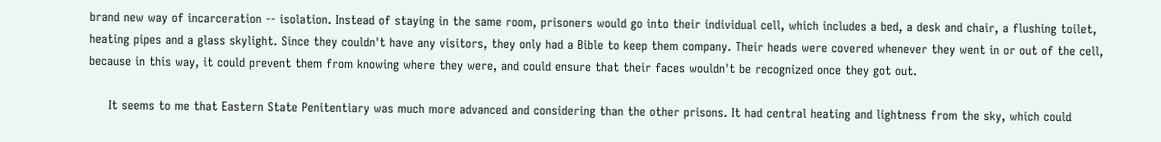brand new way of incarceration -- isolation. Instead of staying in the same room, prisoners would go into their individual cell, which includes a bed, a desk and chair, a flushing toilet, heating pipes and a glass skylight. Since they couldn't have any visitors, they only had a Bible to keep them company. Their heads were covered whenever they went in or out of the cell, because in this way, it could prevent them from knowing where they were, and could ensure that their faces wouldn't be recognized once they got out.

     It seems to me that Eastern State Penitentiary was much more advanced and considering than the other prisons. It had central heating and lightness from the sky, which could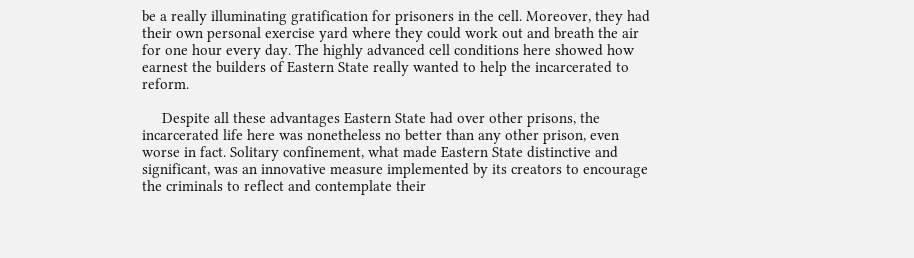be a really illuminating gratification for prisoners in the cell. Moreover, they had their own personal exercise yard where they could work out and breath the air for one hour every day. The highly advanced cell conditions here showed how earnest the builders of Eastern State really wanted to help the incarcerated to reform.

     Despite all these advantages Eastern State had over other prisons, the incarcerated life here was nonetheless no better than any other prison, even worse in fact. Solitary confinement, what made Eastern State distinctive and significant, was an innovative measure implemented by its creators to encourage the criminals to reflect and contemplate their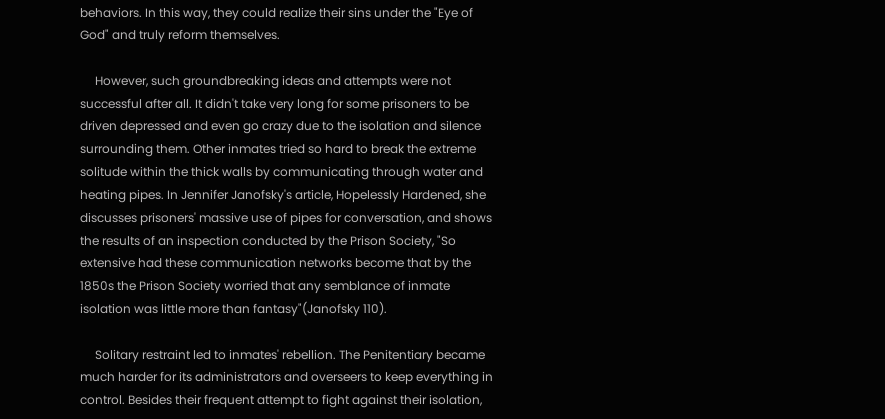behaviors. In this way, they could realize their sins under the "Eye of God" and truly reform themselves.

     However, such groundbreaking ideas and attempts were not successful after all. It didn't take very long for some prisoners to be driven depressed and even go crazy due to the isolation and silence surrounding them. Other inmates tried so hard to break the extreme solitude within the thick walls by communicating through water and heating pipes. In Jennifer Janofsky's article, Hopelessly Hardened, she discusses prisoners' massive use of pipes for conversation, and shows the results of an inspection conducted by the Prison Society, "So extensive had these communication networks become that by the 1850s the Prison Society worried that any semblance of inmate isolation was little more than fantasy"(Janofsky 110).

     Solitary restraint led to inmates' rebellion. The Penitentiary became much harder for its administrators and overseers to keep everything in control. Besides their frequent attempt to fight against their isolation,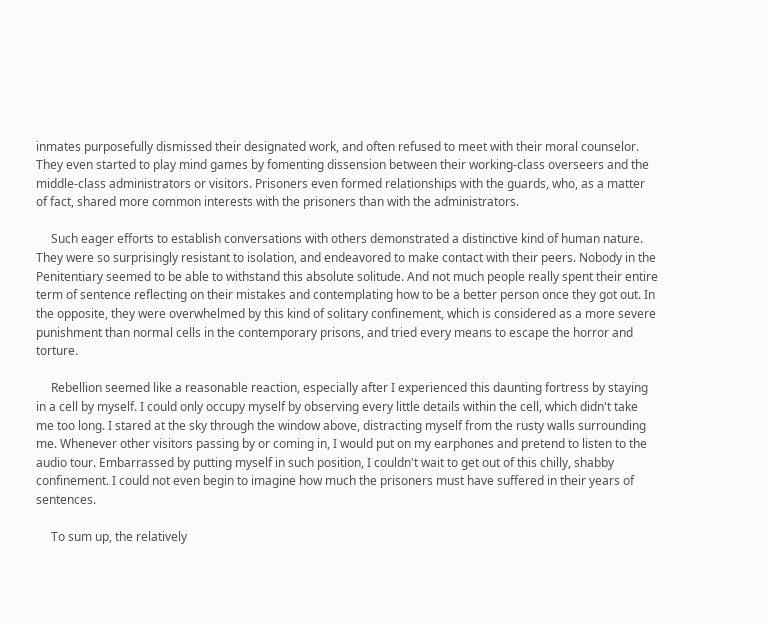inmates purposefully dismissed their designated work, and often refused to meet with their moral counselor. They even started to play mind games by fomenting dissension between their working-class overseers and the middle-class administrators or visitors. Prisoners even formed relationships with the guards, who, as a matter of fact, shared more common interests with the prisoners than with the administrators.

     Such eager efforts to establish conversations with others demonstrated a distinctive kind of human nature. They were so surprisingly resistant to isolation, and endeavored to make contact with their peers. Nobody in the Penitentiary seemed to be able to withstand this absolute solitude. And not much people really spent their entire term of sentence reflecting on their mistakes and contemplating how to be a better person once they got out. In the opposite, they were overwhelmed by this kind of solitary confinement, which is considered as a more severe punishment than normal cells in the contemporary prisons, and tried every means to escape the horror and torture.

     Rebellion seemed like a reasonable reaction, especially after I experienced this daunting fortress by staying in a cell by myself. I could only occupy myself by observing every little details within the cell, which didn't take me too long. I stared at the sky through the window above, distracting myself from the rusty walls surrounding me. Whenever other visitors passing by or coming in, I would put on my earphones and pretend to listen to the audio tour. Embarrassed by putting myself in such position, I couldn't wait to get out of this chilly, shabby confinement. I could not even begin to imagine how much the prisoners must have suffered in their years of sentences.

     To sum up, the relatively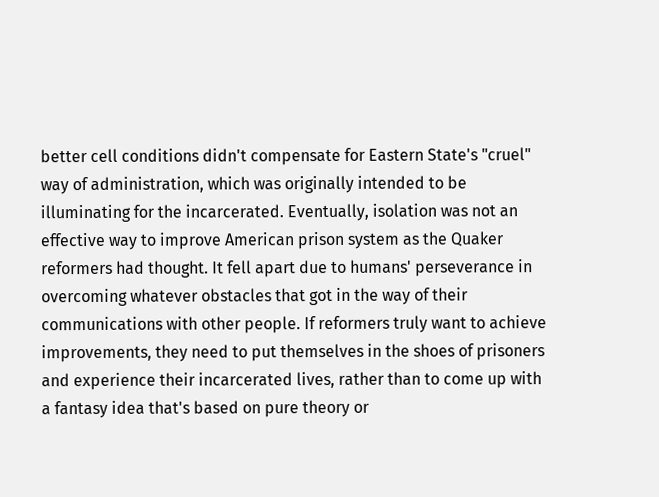better cell conditions didn't compensate for Eastern State's "cruel" way of administration, which was originally intended to be illuminating for the incarcerated. Eventually, isolation was not an effective way to improve American prison system as the Quaker reformers had thought. It fell apart due to humans' perseverance in overcoming whatever obstacles that got in the way of their communications with other people. If reformers truly want to achieve improvements, they need to put themselves in the shoes of prisoners and experience their incarcerated lives, rather than to come up with a fantasy idea that's based on pure theory or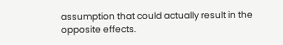assumption that could actually result in the opposite effects.